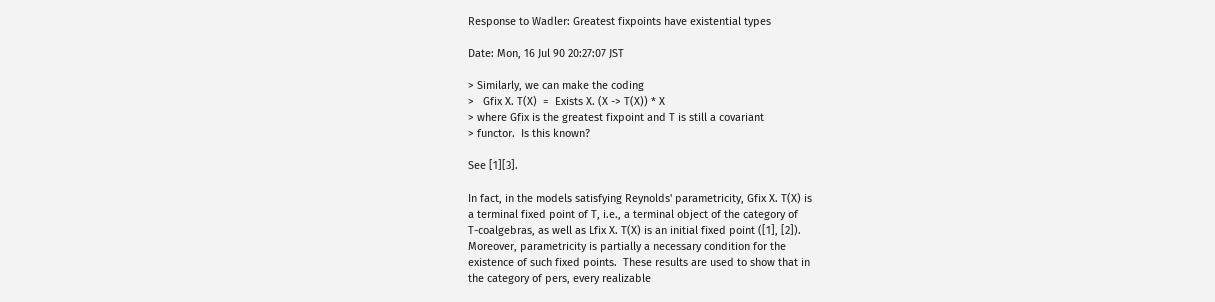Response to Wadler: Greatest fixpoints have existential types

Date: Mon, 16 Jul 90 20:27:07 JST

> Similarly, we can make the coding
>   Gfix X. T(X)  =  Exists X. (X -> T(X)) * X
> where Gfix is the greatest fixpoint and T is still a covariant
> functor.  Is this known?

See [1][3].

In fact, in the models satisfying Reynolds' parametricity, Gfix X. T(X) is
a terminal fixed point of T, i.e., a terminal object of the category of
T-coalgebras, as well as Lfix X. T(X) is an initial fixed point ([1], [2]).
Moreover, parametricity is partially a necessary condition for the
existence of such fixed points.  These results are used to show that in
the category of pers, every realizable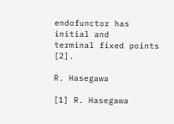endofunctor has initial and
terminal fixed points [2].

R. Hasegawa

[1] R. Hasegawa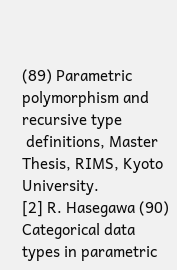(89) Parametric polymorphism and recursive type
 definitions, Master Thesis, RIMS, Kyoto University.
[2] R. Hasegawa (90) Categorical data types in parametric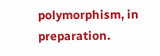polymorphism, in preparation.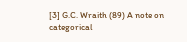[3] G.C. Wraith (89) A note on categorical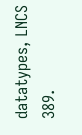datatypes, LNCS 389.